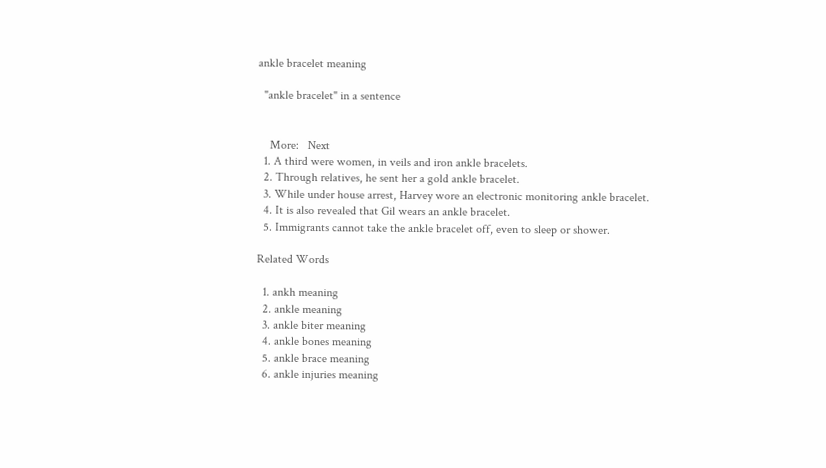ankle bracelet meaning

  "ankle bracelet" in a sentence


    More:   Next
  1. A third were women, in veils and iron ankle bracelets.
  2. Through relatives, he sent her a gold ankle bracelet.
  3. While under house arrest, Harvey wore an electronic monitoring ankle bracelet.
  4. It is also revealed that Gil wears an ankle bracelet.
  5. Immigrants cannot take the ankle bracelet off, even to sleep or shower.

Related Words

  1. ankh meaning
  2. ankle meaning
  3. ankle biter meaning
  4. ankle bones meaning
  5. ankle brace meaning
  6. ankle injuries meaning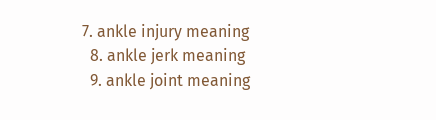7. ankle injury meaning
  8. ankle jerk meaning
  9. ankle joint meaning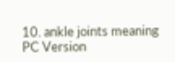10. ankle joints meaning
PC Version